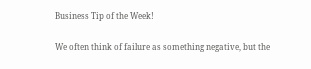Business Tip of the Week!

We often think of failure as something negative, but the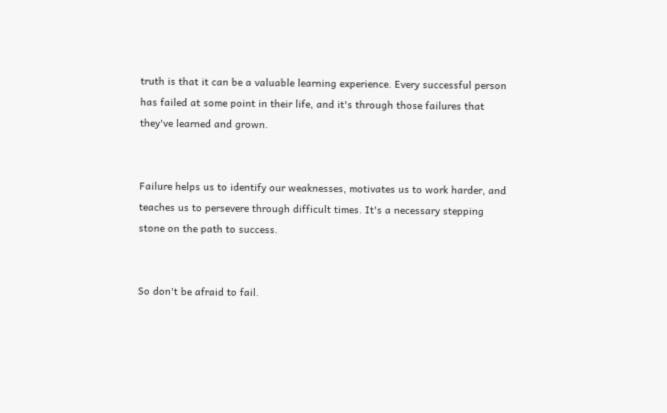truth is that it can be a valuable learning experience. Every successful person has failed at some point in their life, and it's through those failures that they've learned and grown.


Failure helps us to identify our weaknesses, motivates us to work harder, and teaches us to persevere through difficult times. It's a necessary stepping stone on the path to success.


So don't be afraid to fail.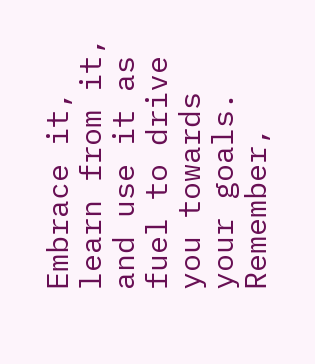Embrace it, learn from it, and use it as fuel to drive you towards your goals. Remember,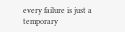every failure is just a temporary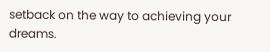setback on the way to achieving your dreams.